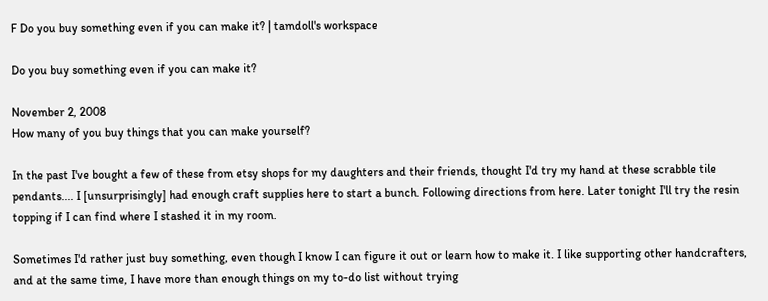F Do you buy something even if you can make it? | tamdoll's workspace

Do you buy something even if you can make it?

November 2, 2008
How many of you buy things that you can make yourself?

In the past I've bought a few of these from etsy shops for my daughters and their friends, thought I'd try my hand at these scrabble tile pendants.... I [unsurprisingly] had enough craft supplies here to start a bunch. Following directions from here. Later tonight I'll try the resin topping if I can find where I stashed it in my room.

Sometimes I'd rather just buy something, even though I know I can figure it out or learn how to make it. I like supporting other handcrafters, and at the same time, I have more than enough things on my to-do list without trying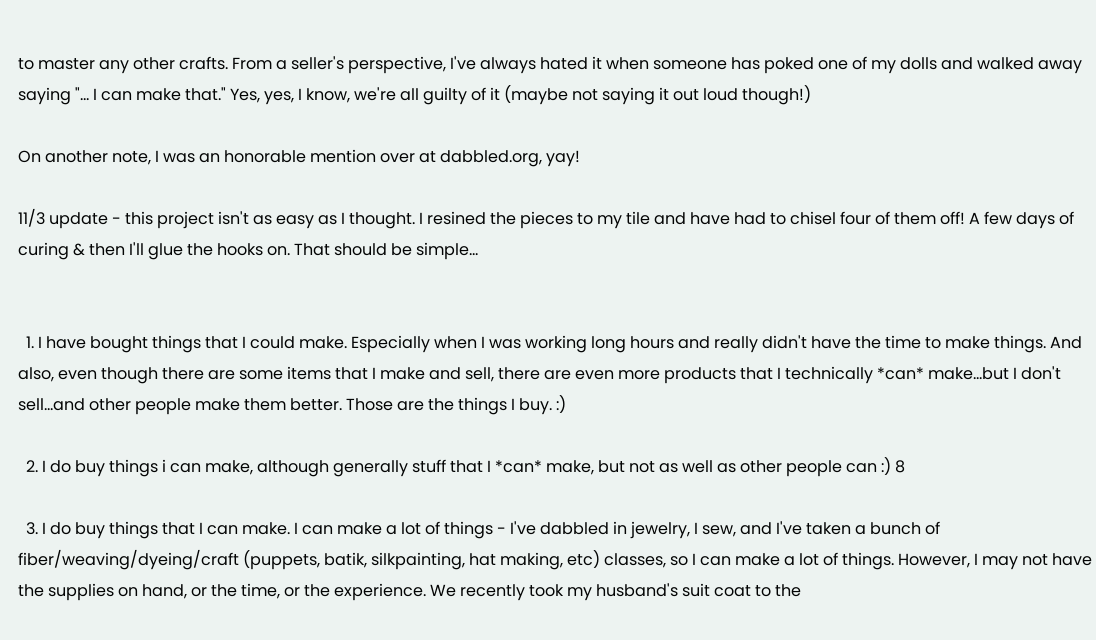to master any other crafts. From a seller's perspective, I've always hated it when someone has poked one of my dolls and walked away saying "... I can make that." Yes, yes, I know, we're all guilty of it (maybe not saying it out loud though!)

On another note, I was an honorable mention over at dabbled.org, yay!

11/3 update - this project isn't as easy as I thought. I resined the pieces to my tile and have had to chisel four of them off! A few days of curing & then I'll glue the hooks on. That should be simple...


  1. I have bought things that I could make. Especially when I was working long hours and really didn't have the time to make things. And also, even though there are some items that I make and sell, there are even more products that I technically *can* make...but I don't sell...and other people make them better. Those are the things I buy. :)

  2. I do buy things i can make, although generally stuff that I *can* make, but not as well as other people can :) 8

  3. I do buy things that I can make. I can make a lot of things - I've dabbled in jewelry, I sew, and I've taken a bunch of fiber/weaving/dyeing/craft (puppets, batik, silkpainting, hat making, etc) classes, so I can make a lot of things. However, I may not have the supplies on hand, or the time, or the experience. We recently took my husband's suit coat to the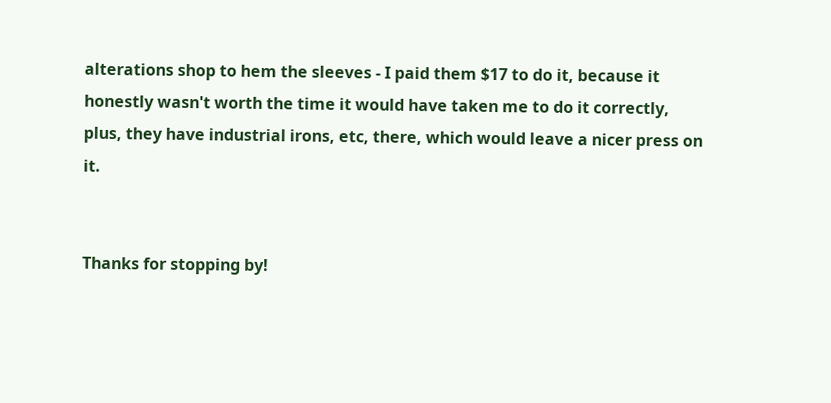alterations shop to hem the sleeves - I paid them $17 to do it, because it honestly wasn't worth the time it would have taken me to do it correctly, plus, they have industrial irons, etc, there, which would leave a nicer press on it.


Thanks for stopping by!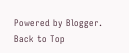Powered by Blogger.
Back to Top